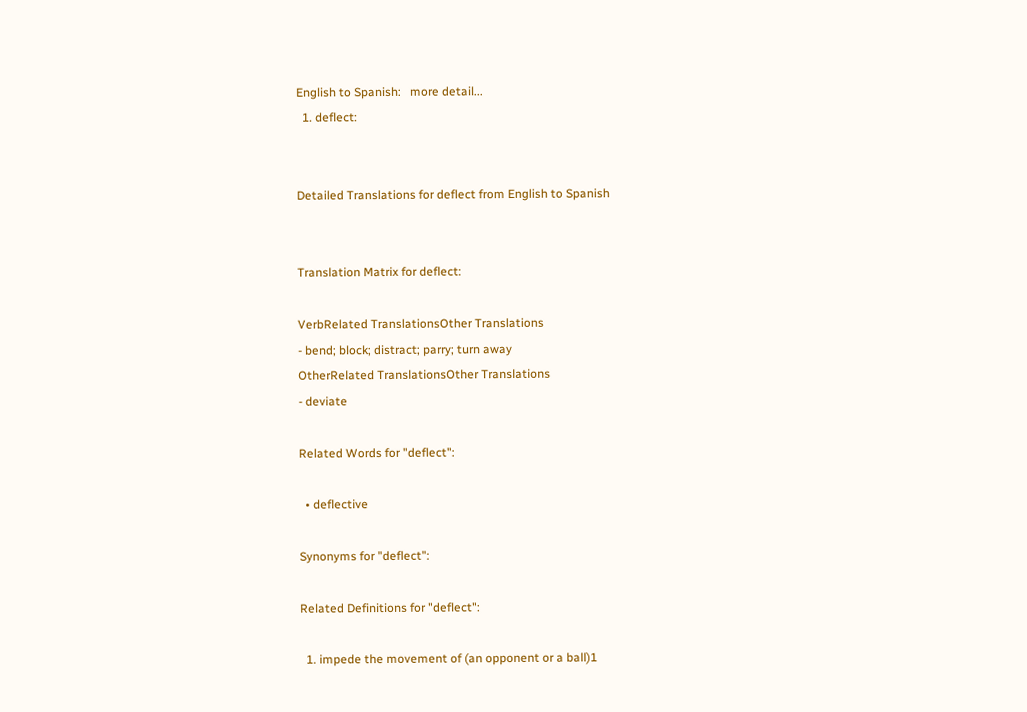English to Spanish:   more detail...
  1. deflect:


Detailed Translations for deflect from English to Spanish


Translation Matrix for deflect:

VerbRelated TranslationsOther Translations
- bend; block; distract; parry; turn away
OtherRelated TranslationsOther Translations
- deviate

Related Words for "deflect":

  • deflective

Synonyms for "deflect":

Related Definitions for "deflect":

  1. impede the movement of (an opponent or a ball)1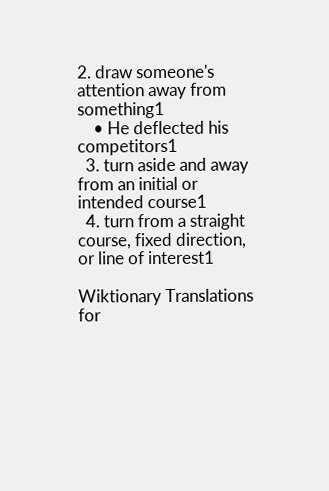2. draw someone's attention away from something1
    • He deflected his competitors1
  3. turn aside and away from an initial or intended course1
  4. turn from a straight course, fixed direction, or line of interest1

Wiktionary Translations for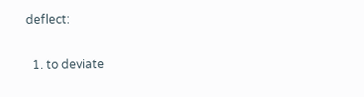deflect:

  1. to deviate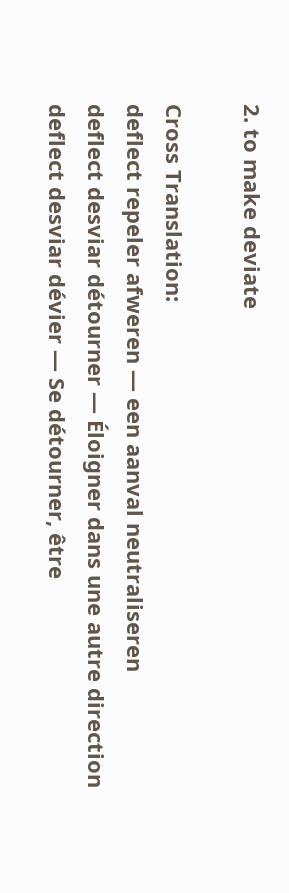2. to make deviate

Cross Translation:
deflect repeler afweren — een aanval neutraliseren
deflect desviar détourner — Éloigner dans une autre direction
deflect desviar dévier — Se détourner, être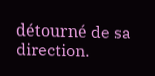détourné de sa direction.